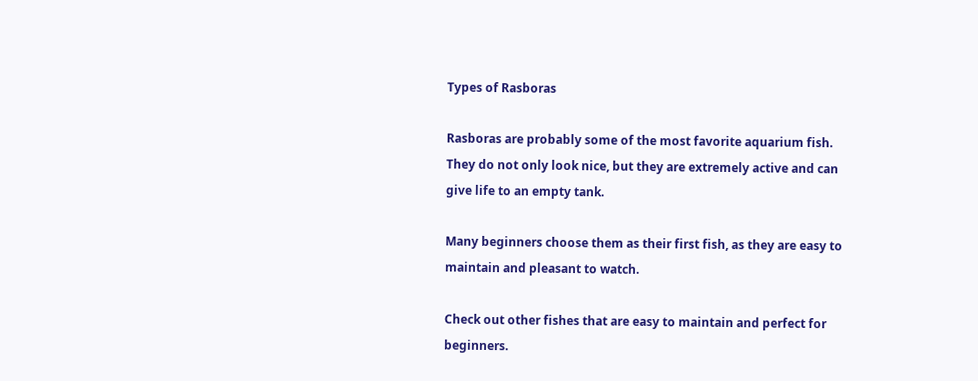Types of Rasboras

Rasboras are probably some of the most favorite aquarium fish. They do not only look nice, but they are extremely active and can give life to an empty tank.

Many beginners choose them as their first fish, as they are easy to maintain and pleasant to watch.

Check out other fishes that are easy to maintain and perfect for beginners.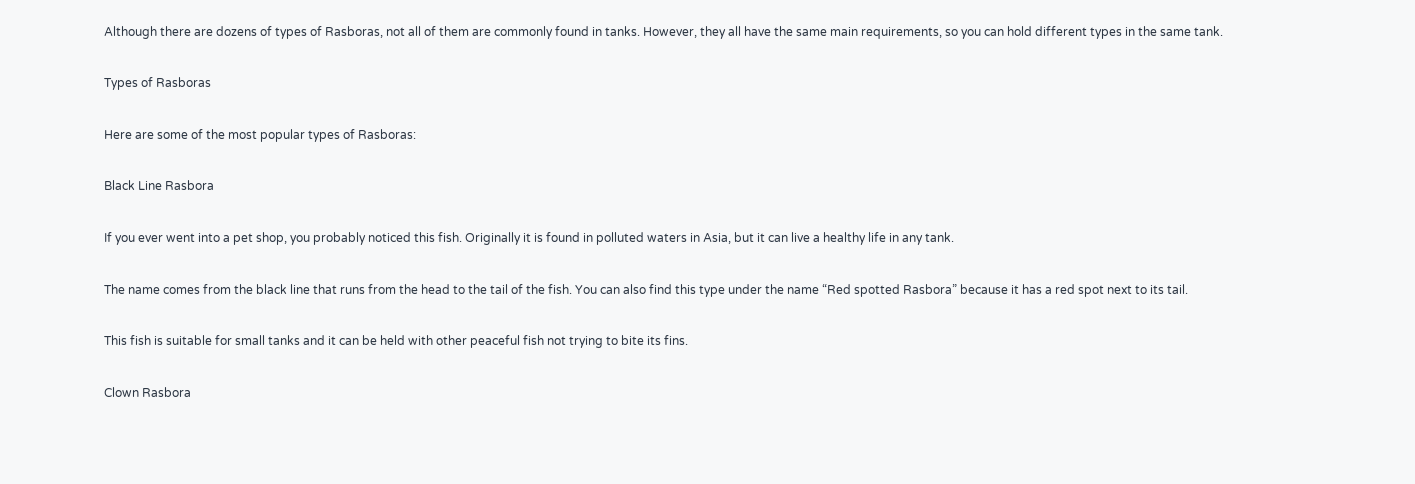Although there are dozens of types of Rasboras, not all of them are commonly found in tanks. However, they all have the same main requirements, so you can hold different types in the same tank.

Types of Rasboras

Here are some of the most popular types of Rasboras:

Black Line Rasbora

If you ever went into a pet shop, you probably noticed this fish. Originally it is found in polluted waters in Asia, but it can live a healthy life in any tank.

The name comes from the black line that runs from the head to the tail of the fish. You can also find this type under the name “Red spotted Rasbora” because it has a red spot next to its tail.

This fish is suitable for small tanks and it can be held with other peaceful fish not trying to bite its fins.

Clown Rasbora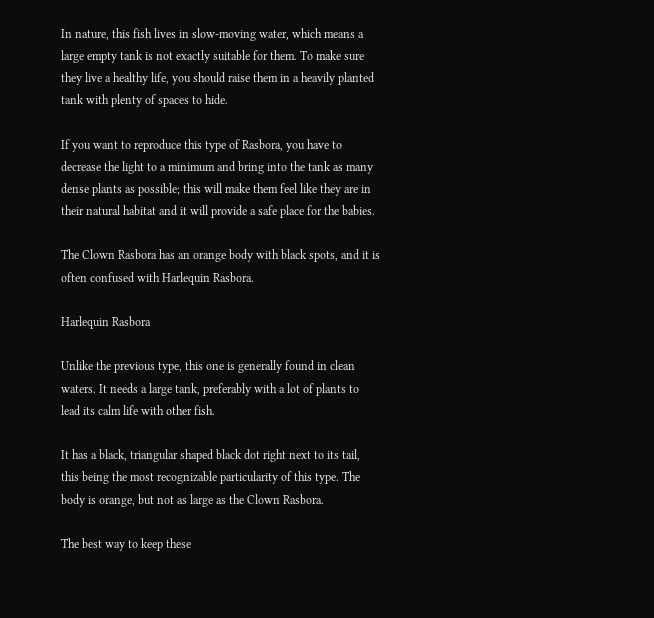In nature, this fish lives in slow-moving water, which means a large empty tank is not exactly suitable for them. To make sure they live a healthy life, you should raise them in a heavily planted tank with plenty of spaces to hide.

If you want to reproduce this type of Rasbora, you have to decrease the light to a minimum and bring into the tank as many dense plants as possible; this will make them feel like they are in their natural habitat and it will provide a safe place for the babies.

The Clown Rasbora has an orange body with black spots, and it is often confused with Harlequin Rasbora.

Harlequin Rasbora

Unlike the previous type, this one is generally found in clean waters. It needs a large tank, preferably with a lot of plants to lead its calm life with other fish.

It has a black, triangular shaped black dot right next to its tail, this being the most recognizable particularity of this type. The body is orange, but not as large as the Clown Rasbora.

The best way to keep these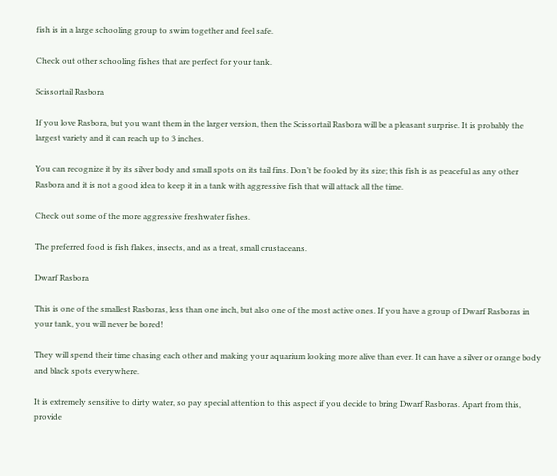fish is in a large schooling group to swim together and feel safe.

Check out other schooling fishes that are perfect for your tank.

Scissortail Rasbora

If you love Rasbora, but you want them in the larger version, then the Scissortail Rasbora will be a pleasant surprise. It is probably the largest variety and it can reach up to 3 inches.

You can recognize it by its silver body and small spots on its tail fins. Don’t be fooled by its size; this fish is as peaceful as any other Rasbora and it is not a good idea to keep it in a tank with aggressive fish that will attack all the time.

Check out some of the more aggressive freshwater fishes.

The preferred food is fish flakes, insects, and as a treat, small crustaceans.

Dwarf Rasbora

This is one of the smallest Rasboras, less than one inch, but also one of the most active ones. If you have a group of Dwarf Rasboras in your tank, you will never be bored!

They will spend their time chasing each other and making your aquarium looking more alive than ever. It can have a silver or orange body and black spots everywhere.

It is extremely sensitive to dirty water, so pay special attention to this aspect if you decide to bring Dwarf Rasboras. Apart from this, provide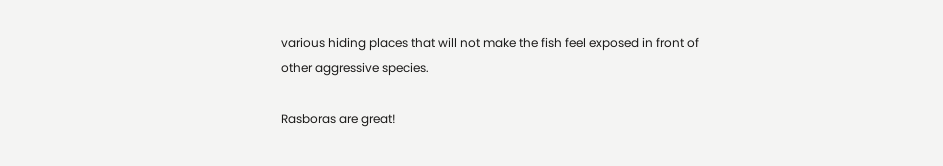various hiding places that will not make the fish feel exposed in front of other aggressive species.

Rasboras are great!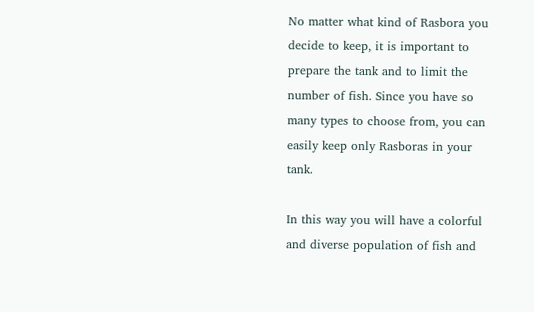No matter what kind of Rasbora you decide to keep, it is important to prepare the tank and to limit the number of fish. Since you have so many types to choose from, you can easily keep only Rasboras in your tank.

In this way you will have a colorful and diverse population of fish and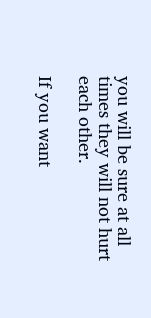you will be sure at all times they will not hurt each other.

If you want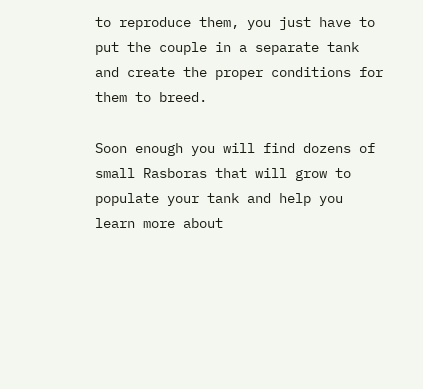to reproduce them, you just have to put the couple in a separate tank and create the proper conditions for them to breed.

Soon enough you will find dozens of small Rasboras that will grow to populate your tank and help you learn more about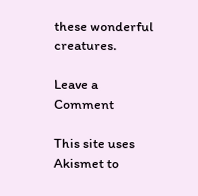these wonderful creatures.

Leave a Comment

This site uses Akismet to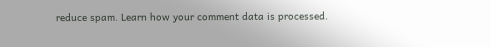reduce spam. Learn how your comment data is processed.